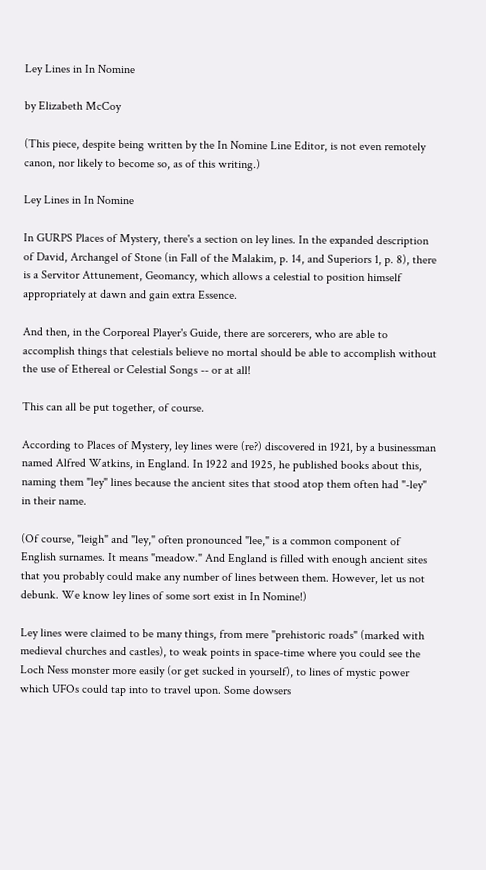Ley Lines in In Nomine

by Elizabeth McCoy

(This piece, despite being written by the In Nomine Line Editor, is not even remotely canon, nor likely to become so, as of this writing.)

Ley Lines in In Nomine

In GURPS Places of Mystery, there's a section on ley lines. In the expanded description of David, Archangel of Stone (in Fall of the Malakim, p. 14, and Superiors 1, p. 8), there is a Servitor Attunement, Geomancy, which allows a celestial to position himself appropriately at dawn and gain extra Essence.

And then, in the Corporeal Player's Guide, there are sorcerers, who are able to accomplish things that celestials believe no mortal should be able to accomplish without the use of Ethereal or Celestial Songs -- or at all!

This can all be put together, of course.

According to Places of Mystery, ley lines were (re?) discovered in 1921, by a businessman named Alfred Watkins, in England. In 1922 and 1925, he published books about this, naming them "ley" lines because the ancient sites that stood atop them often had "-ley" in their name.

(Of course, "leigh" and "ley," often pronounced "lee," is a common component of English surnames. It means "meadow." And England is filled with enough ancient sites that you probably could make any number of lines between them. However, let us not debunk. We know ley lines of some sort exist in In Nomine!)

Ley lines were claimed to be many things, from mere "prehistoric roads" (marked with medieval churches and castles), to weak points in space-time where you could see the Loch Ness monster more easily (or get sucked in yourself), to lines of mystic power which UFOs could tap into to travel upon. Some dowsers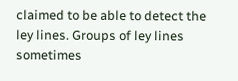claimed to be able to detect the ley lines. Groups of ley lines sometimes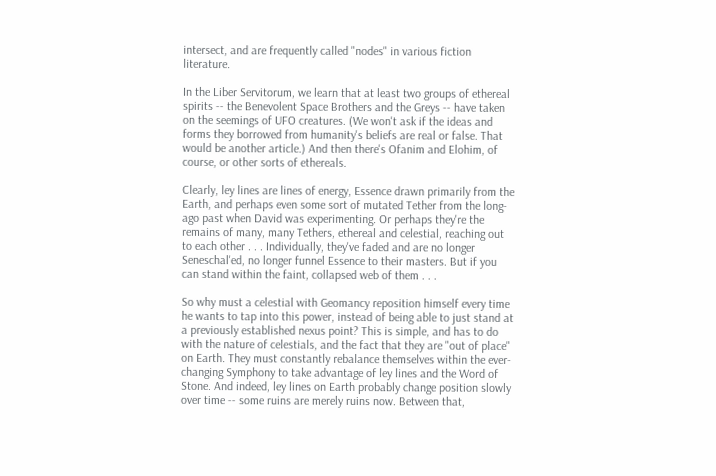intersect, and are frequently called "nodes" in various fiction literature.

In the Liber Servitorum, we learn that at least two groups of ethereal spirits -- the Benevolent Space Brothers and the Greys -- have taken on the seemings of UFO creatures. (We won't ask if the ideas and forms they borrowed from humanity's beliefs are real or false. That would be another article.) And then there's Ofanim and Elohim, of course, or other sorts of ethereals.

Clearly, ley lines are lines of energy, Essence drawn primarily from the Earth, and perhaps even some sort of mutated Tether from the long-ago past when David was experimenting. Or perhaps they're the remains of many, many Tethers, ethereal and celestial, reaching out to each other . . . Individually, they've faded and are no longer Seneschal'ed, no longer funnel Essence to their masters. But if you can stand within the faint, collapsed web of them . . .

So why must a celestial with Geomancy reposition himself every time he wants to tap into this power, instead of being able to just stand at a previously established nexus point? This is simple, and has to do with the nature of celestials, and the fact that they are "out of place" on Earth. They must constantly rebalance themselves within the ever-changing Symphony to take advantage of ley lines and the Word of Stone. And indeed, ley lines on Earth probably change position slowly over time -- some ruins are merely ruins now. Between that,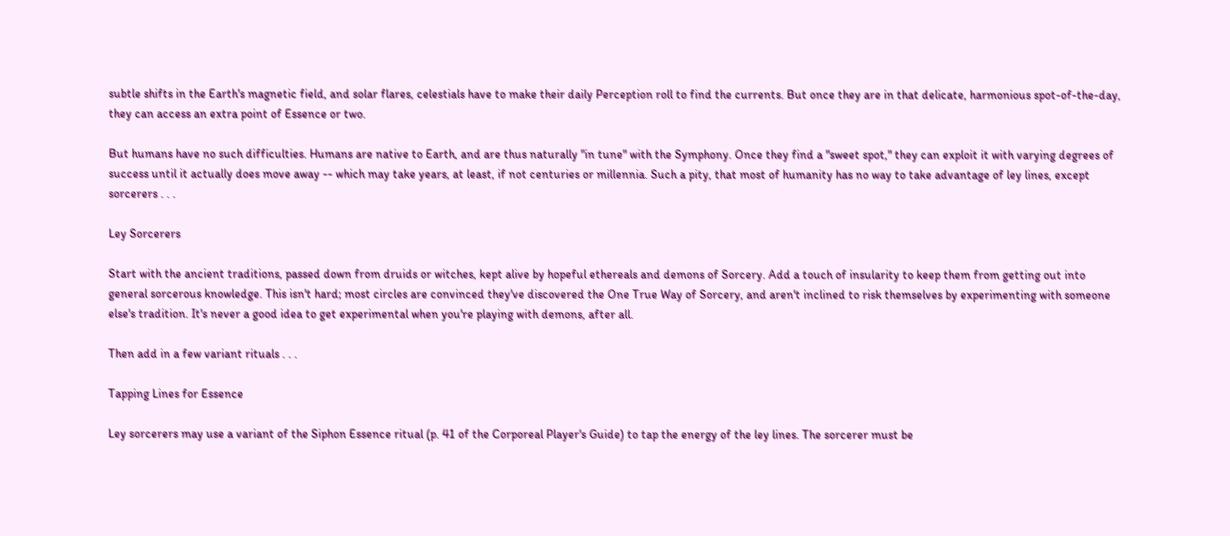subtle shifts in the Earth's magnetic field, and solar flares, celestials have to make their daily Perception roll to find the currents. But once they are in that delicate, harmonious spot-of-the-day, they can access an extra point of Essence or two.

But humans have no such difficulties. Humans are native to Earth, and are thus naturally "in tune" with the Symphony. Once they find a "sweet spot," they can exploit it with varying degrees of success until it actually does move away -- which may take years, at least, if not centuries or millennia. Such a pity, that most of humanity has no way to take advantage of ley lines, except sorcerers . . .

Ley Sorcerers

Start with the ancient traditions, passed down from druids or witches, kept alive by hopeful ethereals and demons of Sorcery. Add a touch of insularity to keep them from getting out into general sorcerous knowledge. This isn't hard; most circles are convinced they've discovered the One True Way of Sorcery, and aren't inclined to risk themselves by experimenting with someone else's tradition. It's never a good idea to get experimental when you're playing with demons, after all.

Then add in a few variant rituals . . .

Tapping Lines for Essence

Ley sorcerers may use a variant of the Siphon Essence ritual (p. 41 of the Corporeal Player's Guide) to tap the energy of the ley lines. The sorcerer must be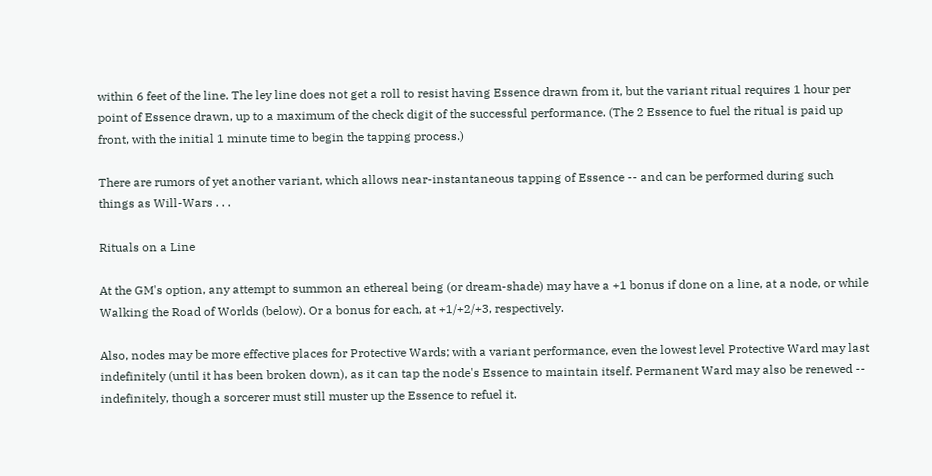within 6 feet of the line. The ley line does not get a roll to resist having Essence drawn from it, but the variant ritual requires 1 hour per point of Essence drawn, up to a maximum of the check digit of the successful performance. (The 2 Essence to fuel the ritual is paid up front, with the initial 1 minute time to begin the tapping process.)

There are rumors of yet another variant, which allows near-instantaneous tapping of Essence -- and can be performed during such things as Will-Wars . . .

Rituals on a Line

At the GM's option, any attempt to summon an ethereal being (or dream-shade) may have a +1 bonus if done on a line, at a node, or while Walking the Road of Worlds (below). Or a bonus for each, at +1/+2/+3, respectively.

Also, nodes may be more effective places for Protective Wards; with a variant performance, even the lowest level Protective Ward may last indefinitely (until it has been broken down), as it can tap the node's Essence to maintain itself. Permanent Ward may also be renewed -- indefinitely, though a sorcerer must still muster up the Essence to refuel it.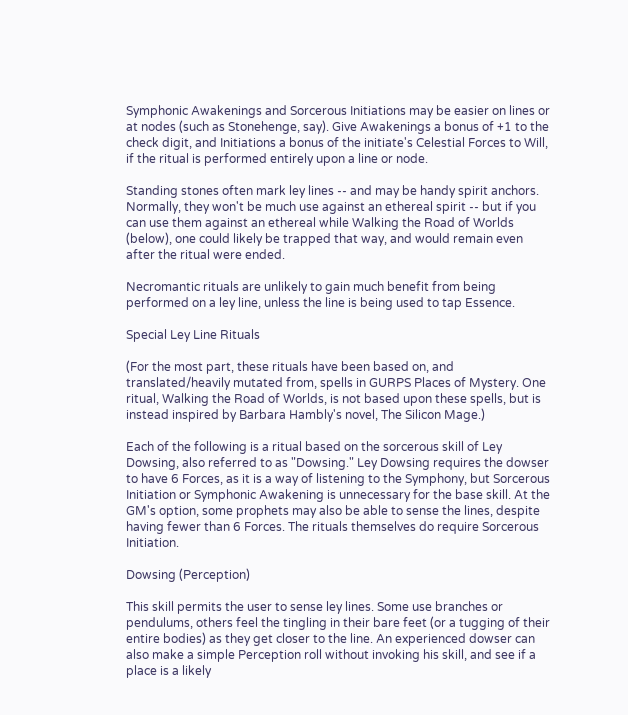Symphonic Awakenings and Sorcerous Initiations may be easier on lines or at nodes (such as Stonehenge, say). Give Awakenings a bonus of +1 to the check digit, and Initiations a bonus of the initiate's Celestial Forces to Will, if the ritual is performed entirely upon a line or node.

Standing stones often mark ley lines -- and may be handy spirit anchors. Normally, they won't be much use against an ethereal spirit -- but if you can use them against an ethereal while Walking the Road of Worlds (below), one could likely be trapped that way, and would remain even after the ritual were ended.

Necromantic rituals are unlikely to gain much benefit from being performed on a ley line, unless the line is being used to tap Essence.

Special Ley Line Rituals

(For the most part, these rituals have been based on, and translated/heavily mutated from, spells in GURPS Places of Mystery. One ritual, Walking the Road of Worlds, is not based upon these spells, but is instead inspired by Barbara Hambly's novel, The Silicon Mage.)

Each of the following is a ritual based on the sorcerous skill of Ley Dowsing, also referred to as "Dowsing." Ley Dowsing requires the dowser to have 6 Forces, as it is a way of listening to the Symphony, but Sorcerous Initiation or Symphonic Awakening is unnecessary for the base skill. At the GM's option, some prophets may also be able to sense the lines, despite having fewer than 6 Forces. The rituals themselves do require Sorcerous Initiation.

Dowsing (Perception)

This skill permits the user to sense ley lines. Some use branches or pendulums, others feel the tingling in their bare feet (or a tugging of their entire bodies) as they get closer to the line. An experienced dowser can also make a simple Perception roll without invoking his skill, and see if a place is a likely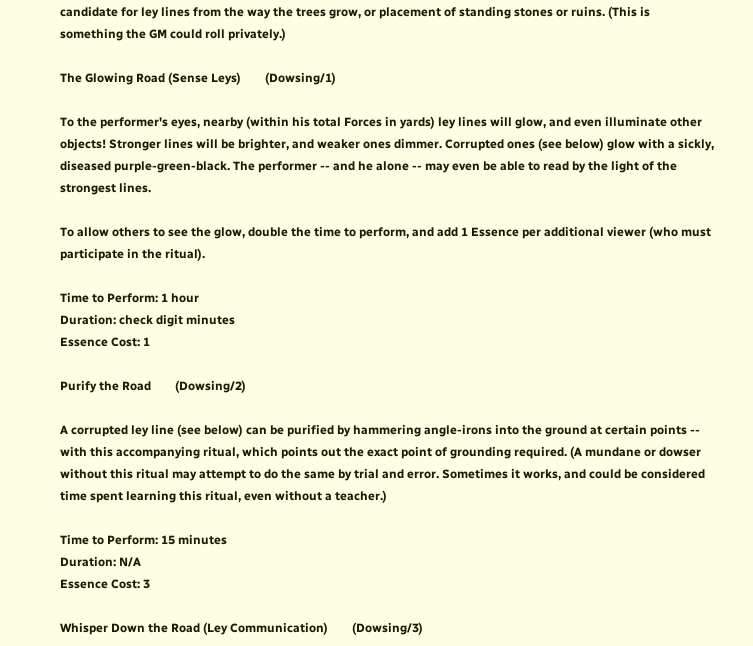candidate for ley lines from the way the trees grow, or placement of standing stones or ruins. (This is something the GM could roll privately.)

The Glowing Road (Sense Leys)        (Dowsing/1)

To the performer's eyes, nearby (within his total Forces in yards) ley lines will glow, and even illuminate other objects! Stronger lines will be brighter, and weaker ones dimmer. Corrupted ones (see below) glow with a sickly, diseased purple-green-black. The performer -- and he alone -- may even be able to read by the light of the strongest lines.

To allow others to see the glow, double the time to perform, and add 1 Essence per additional viewer (who must participate in the ritual).

Time to Perform: 1 hour
Duration: check digit minutes
Essence Cost: 1

Purify the Road        (Dowsing/2)

A corrupted ley line (see below) can be purified by hammering angle-irons into the ground at certain points -- with this accompanying ritual, which points out the exact point of grounding required. (A mundane or dowser without this ritual may attempt to do the same by trial and error. Sometimes it works, and could be considered time spent learning this ritual, even without a teacher.)

Time to Perform: 15 minutes
Duration: N/A
Essence Cost: 3

Whisper Down the Road (Ley Communication)        (Dowsing/3)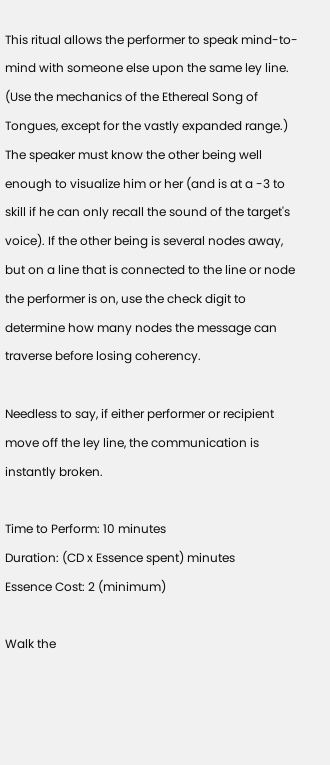This ritual allows the performer to speak mind-to-mind with someone else upon the same ley line. (Use the mechanics of the Ethereal Song of Tongues, except for the vastly expanded range.) The speaker must know the other being well enough to visualize him or her (and is at a -3 to skill if he can only recall the sound of the target's voice). If the other being is several nodes away, but on a line that is connected to the line or node the performer is on, use the check digit to determine how many nodes the message can traverse before losing coherency.

Needless to say, if either performer or recipient move off the ley line, the communication is instantly broken.

Time to Perform: 10 minutes
Duration: (CD x Essence spent) minutes
Essence Cost: 2 (minimum)

Walk the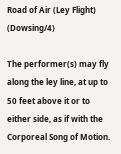Road of Air (Ley Flight)        (Dowsing/4)

The performer(s) may fly along the ley line, at up to 50 feet above it or to either side, as if with the Corporeal Song of Motion.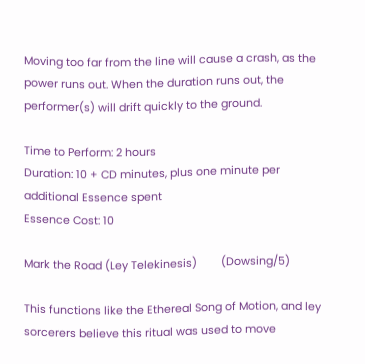Moving too far from the line will cause a crash, as the power runs out. When the duration runs out, the performer(s) will drift quickly to the ground.

Time to Perform: 2 hours
Duration: 10 + CD minutes, plus one minute per additional Essence spent
Essence Cost: 10

Mark the Road (Ley Telekinesis)        (Dowsing/5)

This functions like the Ethereal Song of Motion, and ley sorcerers believe this ritual was used to move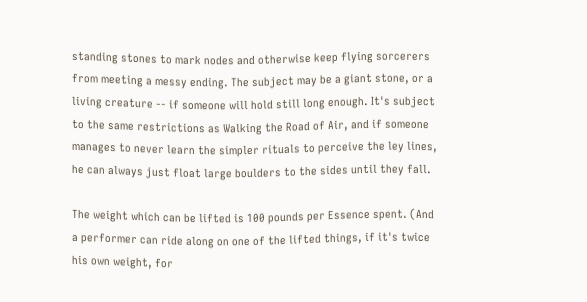standing stones to mark nodes and otherwise keep flying sorcerers from meeting a messy ending. The subject may be a giant stone, or a living creature -- if someone will hold still long enough. It's subject to the same restrictions as Walking the Road of Air, and if someone manages to never learn the simpler rituals to perceive the ley lines, he can always just float large boulders to the sides until they fall.

The weight which can be lifted is 100 pounds per Essence spent. (And a performer can ride along on one of the lifted things, if it's twice his own weight, for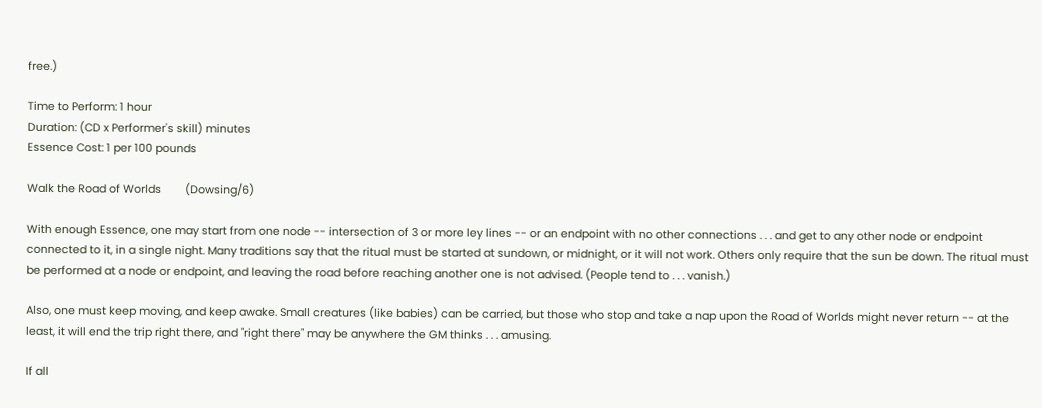free.)

Time to Perform: 1 hour
Duration: (CD x Performer's skill) minutes
Essence Cost: 1 per 100 pounds

Walk the Road of Worlds        (Dowsing/6)

With enough Essence, one may start from one node -- intersection of 3 or more ley lines -- or an endpoint with no other connections . . . and get to any other node or endpoint connected to it, in a single night. Many traditions say that the ritual must be started at sundown, or midnight, or it will not work. Others only require that the sun be down. The ritual must be performed at a node or endpoint, and leaving the road before reaching another one is not advised. (People tend to . . . vanish.)

Also, one must keep moving, and keep awake. Small creatures (like babies) can be carried, but those who stop and take a nap upon the Road of Worlds might never return -- at the least, it will end the trip right there, and "right there" may be anywhere the GM thinks . . . amusing.

If all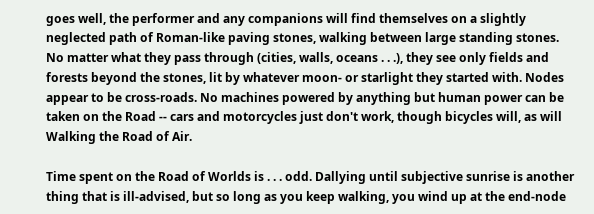goes well, the performer and any companions will find themselves on a slightly neglected path of Roman-like paving stones, walking between large standing stones. No matter what they pass through (cities, walls, oceans . . .), they see only fields and forests beyond the stones, lit by whatever moon- or starlight they started with. Nodes appear to be cross-roads. No machines powered by anything but human power can be taken on the Road -- cars and motorcycles just don't work, though bicycles will, as will Walking the Road of Air.

Time spent on the Road of Worlds is . . . odd. Dallying until subjective sunrise is another thing that is ill-advised, but so long as you keep walking, you wind up at the end-node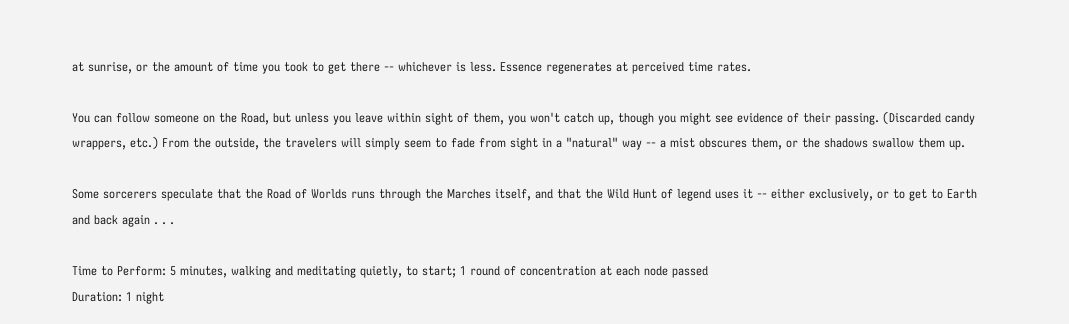at sunrise, or the amount of time you took to get there -- whichever is less. Essence regenerates at perceived time rates.

You can follow someone on the Road, but unless you leave within sight of them, you won't catch up, though you might see evidence of their passing. (Discarded candy wrappers, etc.) From the outside, the travelers will simply seem to fade from sight in a "natural" way -- a mist obscures them, or the shadows swallow them up.

Some sorcerers speculate that the Road of Worlds runs through the Marches itself, and that the Wild Hunt of legend uses it -- either exclusively, or to get to Earth and back again . . .

Time to Perform: 5 minutes, walking and meditating quietly, to start; 1 round of concentration at each node passed
Duration: 1 night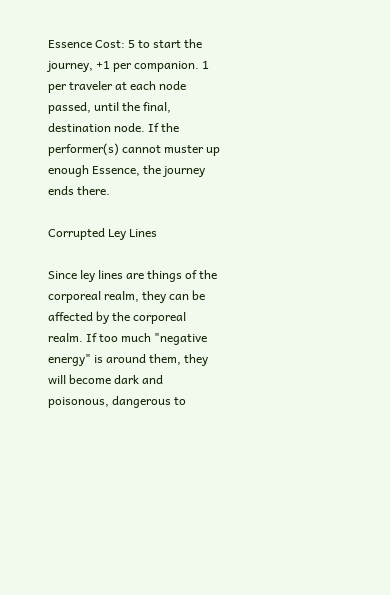Essence Cost: 5 to start the journey, +1 per companion. 1 per traveler at each node passed, until the final, destination node. If the performer(s) cannot muster up enough Essence, the journey ends there.

Corrupted Ley Lines

Since ley lines are things of the corporeal realm, they can be affected by the corporeal realm. If too much "negative energy" is around them, they will become dark and poisonous, dangerous to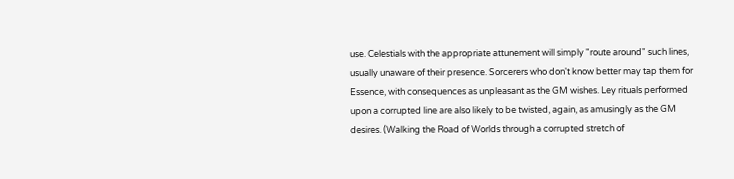use. Celestials with the appropriate attunement will simply "route around" such lines, usually unaware of their presence. Sorcerers who don't know better may tap them for Essence, with consequences as unpleasant as the GM wishes. Ley rituals performed upon a corrupted line are also likely to be twisted, again, as amusingly as the GM desires. (Walking the Road of Worlds through a corrupted stretch of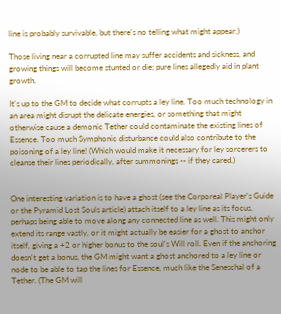line is probably survivable, but there's no telling what might appear.)

Those living near a corrupted line may suffer accidents and sickness, and growing things will become stunted or die; pure lines allegedly aid in plant growth.

It's up to the GM to decide what corrupts a ley line. Too much technology in an area might disrupt the delicate energies, or something that might otherwise cause a demonic Tether could contaminate the existing lines of Essence. Too much Symphonic disturbance could also contribute to the poisoning of a ley line! (Which would make it necessary for ley sorcerers to cleanse their lines periodically, after summonings -- if they cared.)


One interesting variation is to have a ghost (see the Corporeal Player's Guide or the Pyramid Lost Souls article) attach itself to a ley line as its focus, perhaps being able to move along any connected line as well. This might only extend its range vastly, or it might actually be easier for a ghost to anchor itself, giving a +2 or higher bonus to the soul's Will roll. Even if the anchoring doesn't get a bonus, the GM might want a ghost anchored to a ley line or node to be able to tap the lines for Essence, much like the Seneschal of a Tether. (The GM will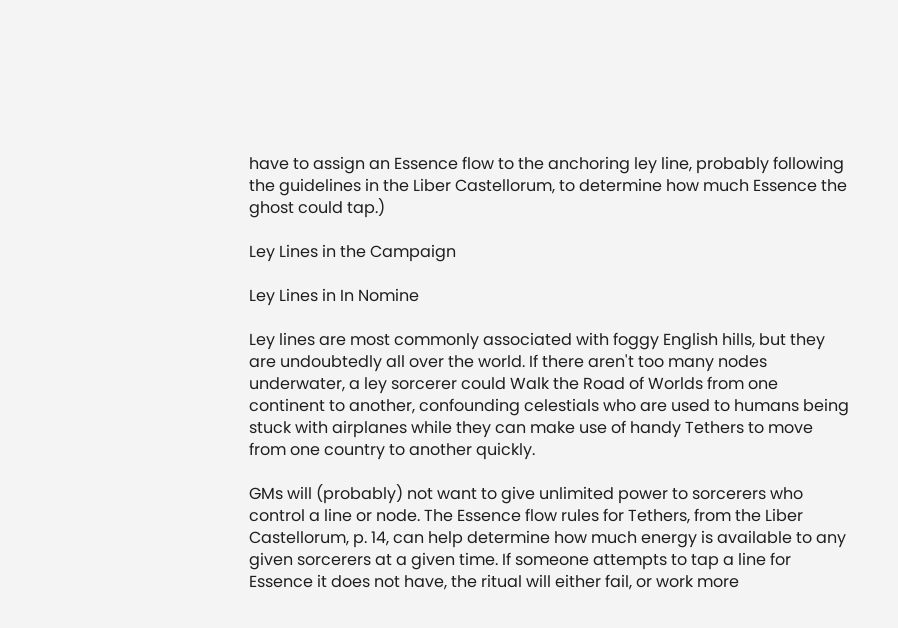have to assign an Essence flow to the anchoring ley line, probably following the guidelines in the Liber Castellorum, to determine how much Essence the ghost could tap.)

Ley Lines in the Campaign

Ley Lines in In Nomine

Ley lines are most commonly associated with foggy English hills, but they are undoubtedly all over the world. If there aren't too many nodes underwater, a ley sorcerer could Walk the Road of Worlds from one continent to another, confounding celestials who are used to humans being stuck with airplanes while they can make use of handy Tethers to move from one country to another quickly.

GMs will (probably) not want to give unlimited power to sorcerers who control a line or node. The Essence flow rules for Tethers, from the Liber Castellorum, p. 14, can help determine how much energy is available to any given sorcerers at a given time. If someone attempts to tap a line for Essence it does not have, the ritual will either fail, or work more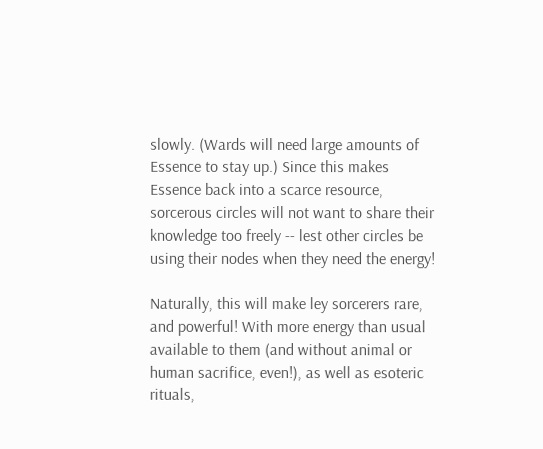slowly. (Wards will need large amounts of Essence to stay up.) Since this makes Essence back into a scarce resource, sorcerous circles will not want to share their knowledge too freely -- lest other circles be using their nodes when they need the energy!

Naturally, this will make ley sorcerers rare, and powerful! With more energy than usual available to them (and without animal or human sacrifice, even!), as well as esoteric rituals,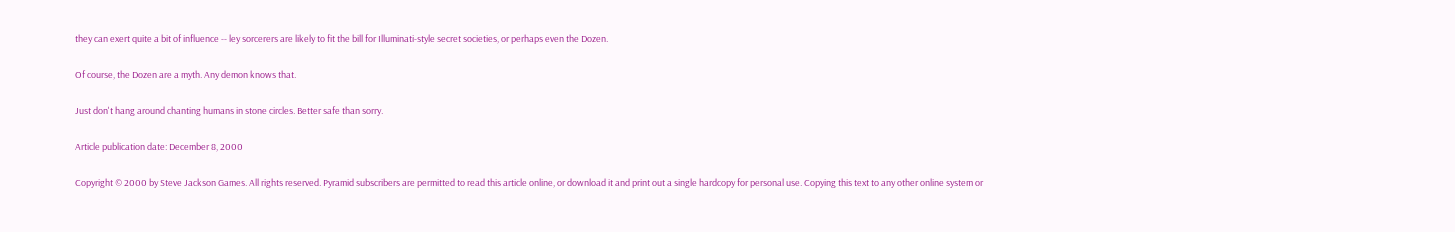they can exert quite a bit of influence -- ley sorcerers are likely to fit the bill for Illuminati-style secret societies, or perhaps even the Dozen.

Of course, the Dozen are a myth. Any demon knows that.

Just don't hang around chanting humans in stone circles. Better safe than sorry.

Article publication date: December 8, 2000

Copyright © 2000 by Steve Jackson Games. All rights reserved. Pyramid subscribers are permitted to read this article online, or download it and print out a single hardcopy for personal use. Copying this text to any other online system or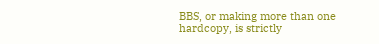BBS, or making more than one hardcopy, is strictly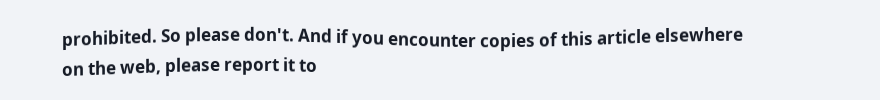prohibited. So please don't. And if you encounter copies of this article elsewhere on the web, please report it to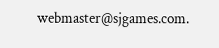webmaster@sjgames.com.